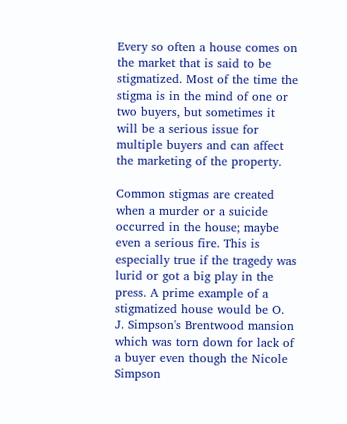Every so often a house comes on the market that is said to be stigmatized. Most of the time the stigma is in the mind of one or two buyers, but sometimes it will be a serious issue for multiple buyers and can affect the marketing of the property.

Common stigmas are created when a murder or a suicide occurred in the house; maybe even a serious fire. This is especially true if the tragedy was lurid or got a big play in the press. A prime example of a stigmatized house would be O. J. Simpson's Brentwood mansion which was torn down for lack of a buyer even though the Nicole Simpson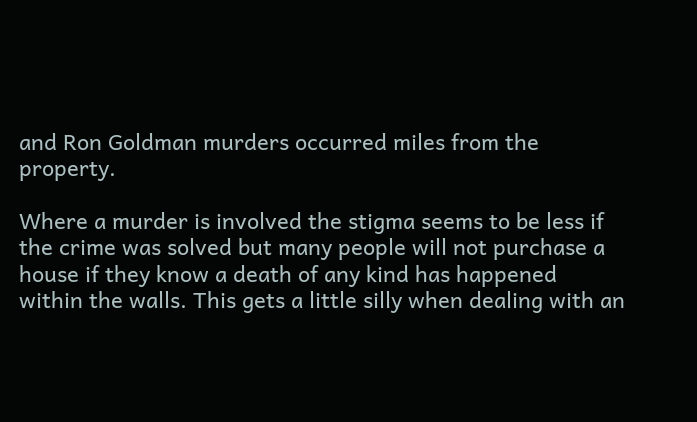and Ron Goldman murders occurred miles from the property.

Where a murder is involved the stigma seems to be less if the crime was solved but many people will not purchase a house if they know a death of any kind has happened within the walls. This gets a little silly when dealing with an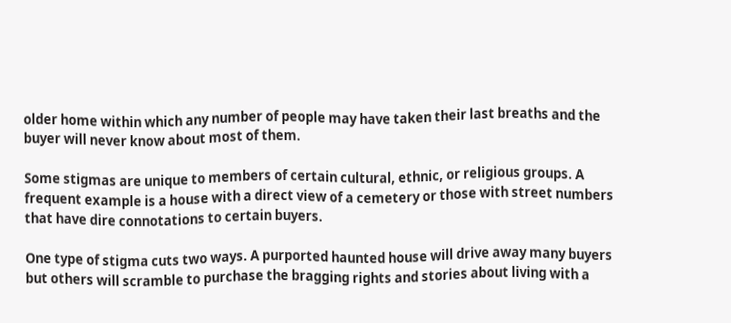older home within which any number of people may have taken their last breaths and the buyer will never know about most of them.

Some stigmas are unique to members of certain cultural, ethnic, or religious groups. A frequent example is a house with a direct view of a cemetery or those with street numbers that have dire connotations to certain buyers.

One type of stigma cuts two ways. A purported haunted house will drive away many buyers but others will scramble to purchase the bragging rights and stories about living with a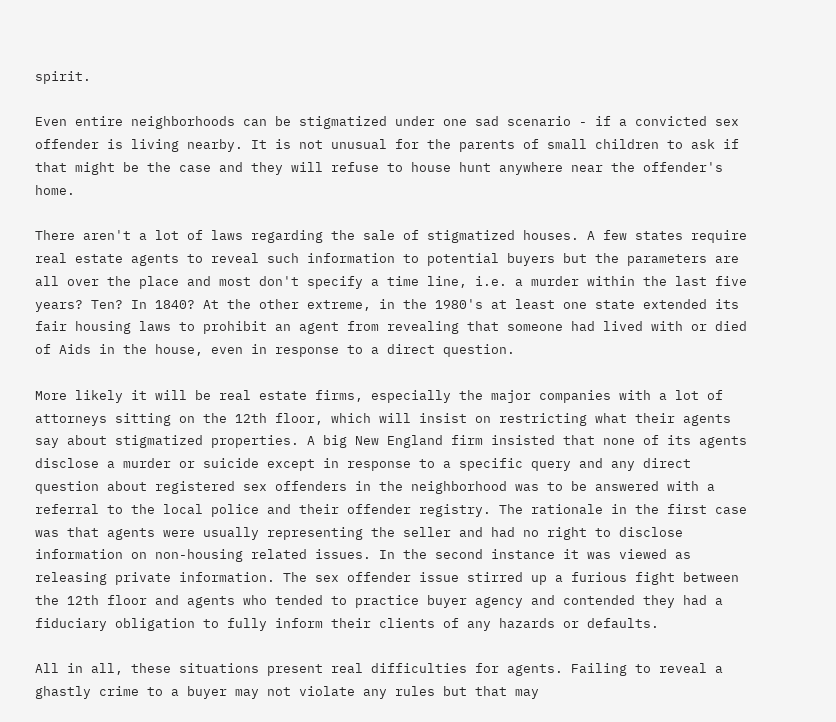spirit.

Even entire neighborhoods can be stigmatized under one sad scenario - if a convicted sex offender is living nearby. It is not unusual for the parents of small children to ask if that might be the case and they will refuse to house hunt anywhere near the offender's home.

There aren't a lot of laws regarding the sale of stigmatized houses. A few states require real estate agents to reveal such information to potential buyers but the parameters are all over the place and most don't specify a time line, i.e. a murder within the last five years? Ten? In 1840? At the other extreme, in the 1980's at least one state extended its fair housing laws to prohibit an agent from revealing that someone had lived with or died of Aids in the house, even in response to a direct question.

More likely it will be real estate firms, especially the major companies with a lot of attorneys sitting on the 12th floor, which will insist on restricting what their agents say about stigmatized properties. A big New England firm insisted that none of its agents disclose a murder or suicide except in response to a specific query and any direct question about registered sex offenders in the neighborhood was to be answered with a referral to the local police and their offender registry. The rationale in the first case was that agents were usually representing the seller and had no right to disclose information on non-housing related issues. In the second instance it was viewed as releasing private information. The sex offender issue stirred up a furious fight between the 12th floor and agents who tended to practice buyer agency and contended they had a fiduciary obligation to fully inform their clients of any hazards or defaults.

All in all, these situations present real difficulties for agents. Failing to reveal a ghastly crime to a buyer may not violate any rules but that may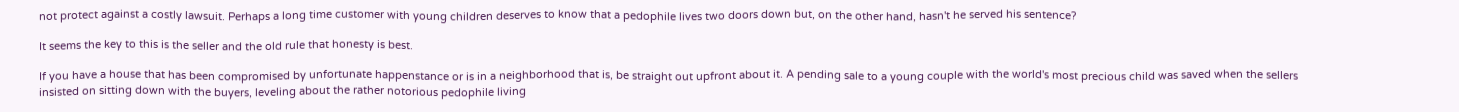not protect against a costly lawsuit. Perhaps a long time customer with young children deserves to know that a pedophile lives two doors down but, on the other hand, hasn't he served his sentence?

It seems the key to this is the seller and the old rule that honesty is best.

If you have a house that has been compromised by unfortunate happenstance or is in a neighborhood that is, be straight out upfront about it. A pending sale to a young couple with the world's most precious child was saved when the sellers insisted on sitting down with the buyers, leveling about the rather notorious pedophile living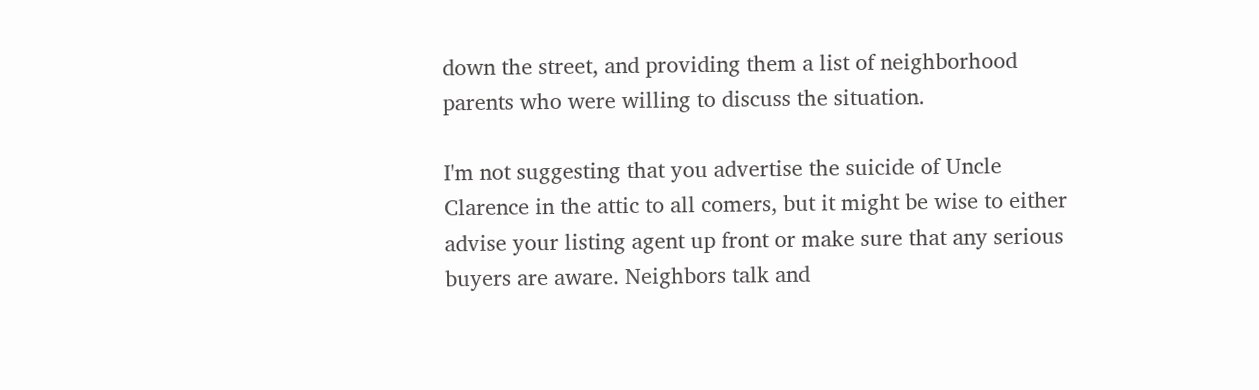down the street, and providing them a list of neighborhood parents who were willing to discuss the situation.

I'm not suggesting that you advertise the suicide of Uncle Clarence in the attic to all comers, but it might be wise to either advise your listing agent up front or make sure that any serious buyers are aware. Neighbors talk and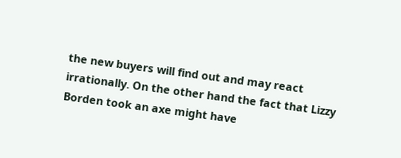the new buyers will find out and may react irrationally. On the other hand the fact that Lizzy Borden took an axe might have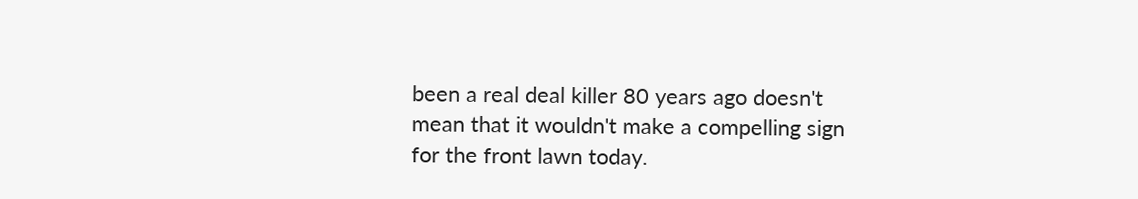been a real deal killer 80 years ago doesn't mean that it wouldn't make a compelling sign for the front lawn today.